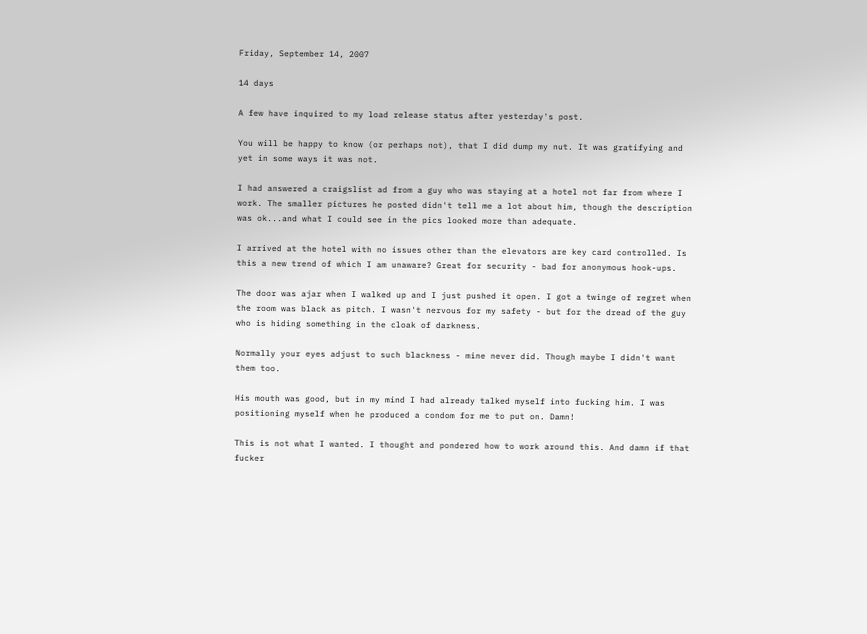Friday, September 14, 2007

14 days

A few have inquired to my load release status after yesterday's post.

You will be happy to know (or perhaps not), that I did dump my nut. It was gratifying and yet in some ways it was not.

I had answered a craigslist ad from a guy who was staying at a hotel not far from where I work. The smaller pictures he posted didn't tell me a lot about him, though the description was ok...and what I could see in the pics looked more than adequate.

I arrived at the hotel with no issues other than the elevators are key card controlled. Is this a new trend of which I am unaware? Great for security - bad for anonymous hook-ups.

The door was ajar when I walked up and I just pushed it open. I got a twinge of regret when the room was black as pitch. I wasn't nervous for my safety - but for the dread of the guy who is hiding something in the cloak of darkness.

Normally your eyes adjust to such blackness - mine never did. Though maybe I didn't want them too.

His mouth was good, but in my mind I had already talked myself into fucking him. I was positioning myself when he produced a condom for me to put on. Damn!

This is not what I wanted. I thought and pondered how to work around this. And damn if that fucker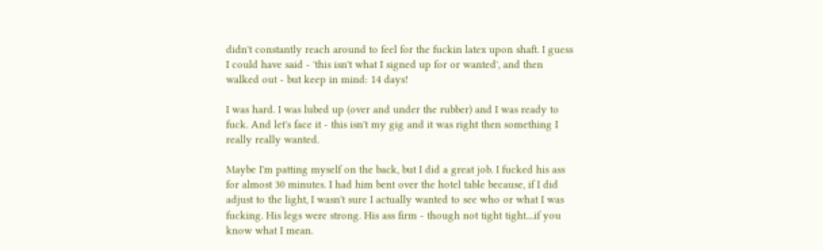didn't constantly reach around to feel for the fuckin latex upon shaft. I guess I could have said - 'this isn't what I signed up for or wanted', and then walked out - but keep in mind: 14 days!

I was hard. I was lubed up (over and under the rubber) and I was ready to fuck. And let's face it - this isn't my gig and it was right then something I really really wanted.

Maybe I'm patting myself on the back, but I did a great job. I fucked his ass for almost 30 minutes. I had him bent over the hotel table because, if I did adjust to the light, I wasn't sure I actually wanted to see who or what I was fucking. His legs were strong. His ass firm - though not tight tight....if you know what I mean.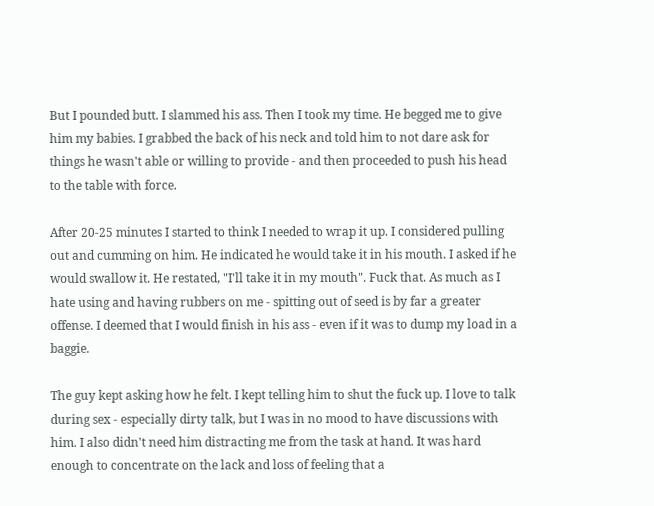But I pounded butt. I slammed his ass. Then I took my time. He begged me to give him my babies. I grabbed the back of his neck and told him to not dare ask for things he wasn't able or willing to provide - and then proceeded to push his head to the table with force.

After 20-25 minutes I started to think I needed to wrap it up. I considered pulling out and cumming on him. He indicated he would take it in his mouth. I asked if he would swallow it. He restated, "I'll take it in my mouth". Fuck that. As much as I hate using and having rubbers on me - spitting out of seed is by far a greater offense. I deemed that I would finish in his ass - even if it was to dump my load in a baggie.

The guy kept asking how he felt. I kept telling him to shut the fuck up. I love to talk during sex - especially dirty talk, but I was in no mood to have discussions with him. I also didn't need him distracting me from the task at hand. It was hard enough to concentrate on the lack and loss of feeling that a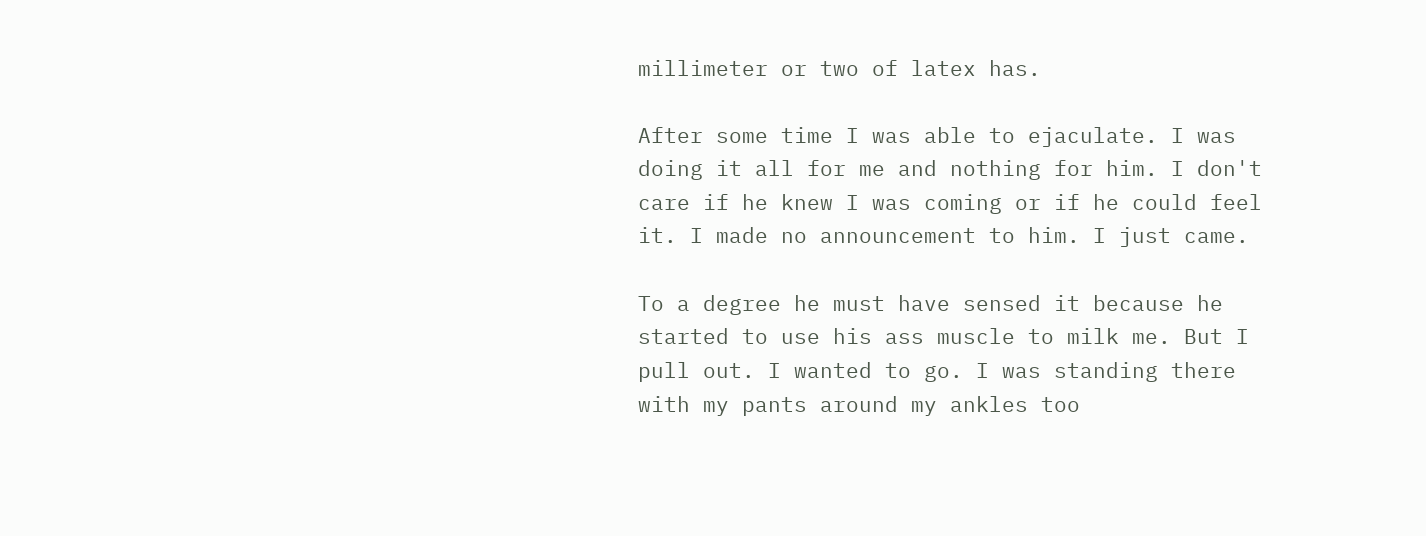millimeter or two of latex has.

After some time I was able to ejaculate. I was doing it all for me and nothing for him. I don't care if he knew I was coming or if he could feel it. I made no announcement to him. I just came.

To a degree he must have sensed it because he started to use his ass muscle to milk me. But I pull out. I wanted to go. I was standing there with my pants around my ankles too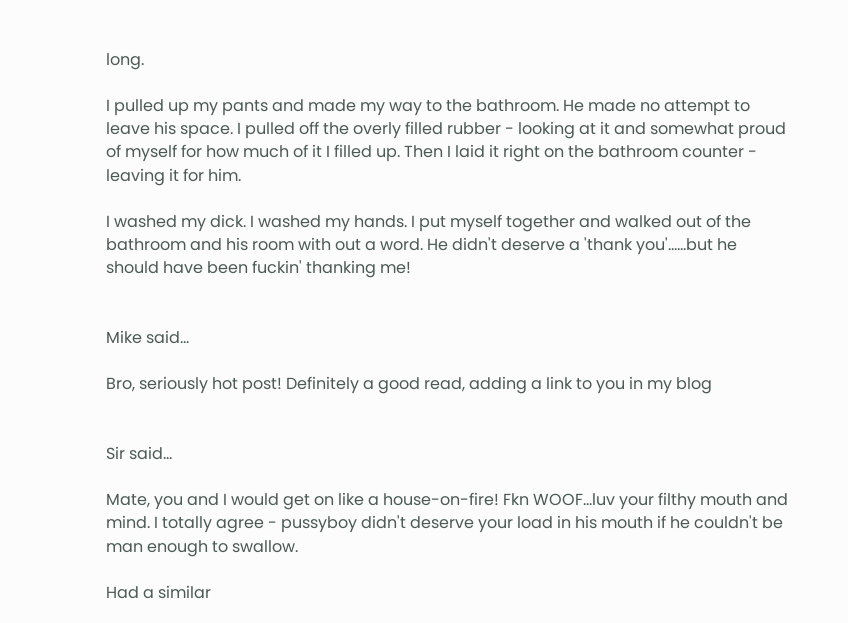long.

I pulled up my pants and made my way to the bathroom. He made no attempt to leave his space. I pulled off the overly filled rubber - looking at it and somewhat proud of myself for how much of it I filled up. Then I laid it right on the bathroom counter - leaving it for him.

I washed my dick. I washed my hands. I put myself together and walked out of the bathroom and his room with out a word. He didn't deserve a 'thank you'......but he should have been fuckin' thanking me!


Mike said...

Bro, seriously hot post! Definitely a good read, adding a link to you in my blog


Sir said...

Mate, you and I would get on like a house-on-fire! Fkn WOOF...luv your filthy mouth and mind. I totally agree - pussyboy didn't deserve your load in his mouth if he couldn't be man enough to swallow.

Had a similar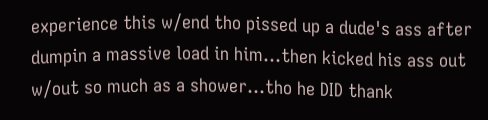experience this w/end tho pissed up a dude's ass after dumpin a massive load in him...then kicked his ass out w/out so much as a shower...tho he DID thank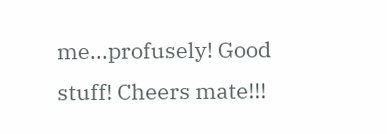me...profusely! Good stuff! Cheers mate!!!